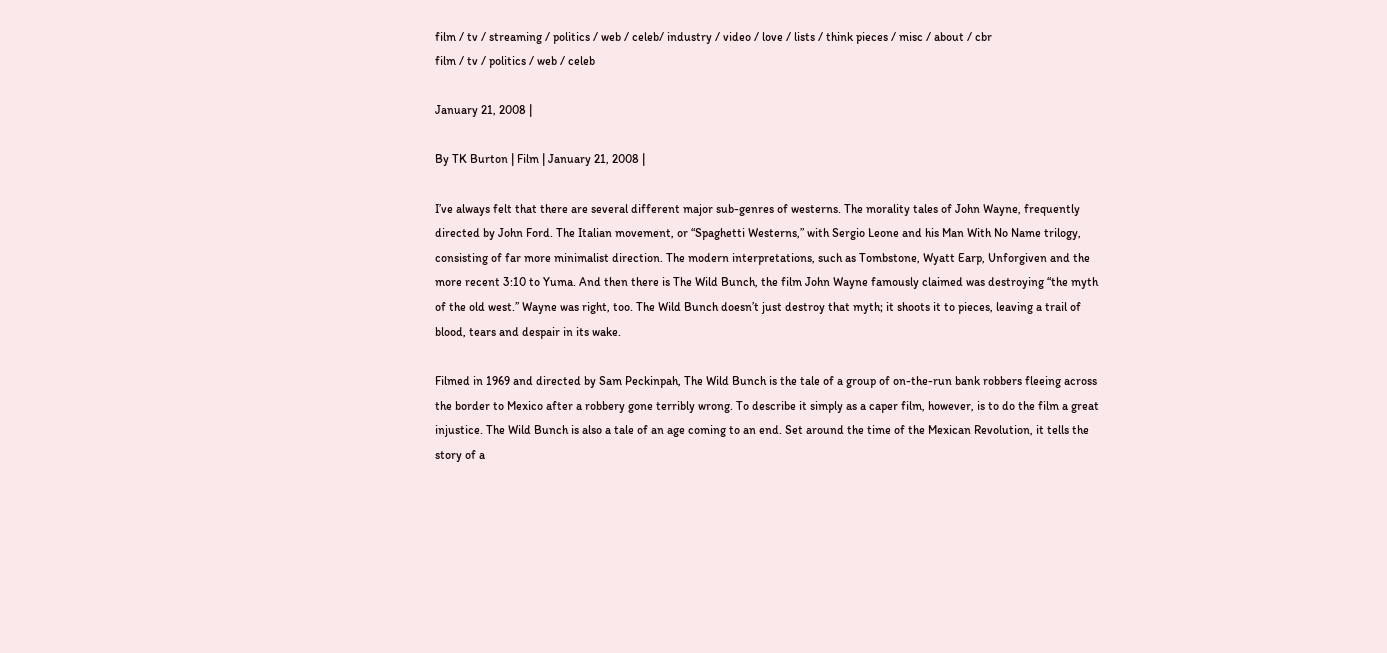film / tv / streaming / politics / web / celeb/ industry / video / love / lists / think pieces / misc / about / cbr
film / tv / politics / web / celeb

January 21, 2008 |

By TK Burton | Film | January 21, 2008 |

I’ve always felt that there are several different major sub-genres of westerns. The morality tales of John Wayne, frequently directed by John Ford. The Italian movement, or “Spaghetti Westerns,” with Sergio Leone and his Man With No Name trilogy, consisting of far more minimalist direction. The modern interpretations, such as Tombstone, Wyatt Earp, Unforgiven and the more recent 3:10 to Yuma. And then there is The Wild Bunch, the film John Wayne famously claimed was destroying “the myth of the old west.” Wayne was right, too. The Wild Bunch doesn’t just destroy that myth; it shoots it to pieces, leaving a trail of blood, tears and despair in its wake.

Filmed in 1969 and directed by Sam Peckinpah, The Wild Bunch is the tale of a group of on-the-run bank robbers fleeing across the border to Mexico after a robbery gone terribly wrong. To describe it simply as a caper film, however, is to do the film a great injustice. The Wild Bunch is also a tale of an age coming to an end. Set around the time of the Mexican Revolution, it tells the story of a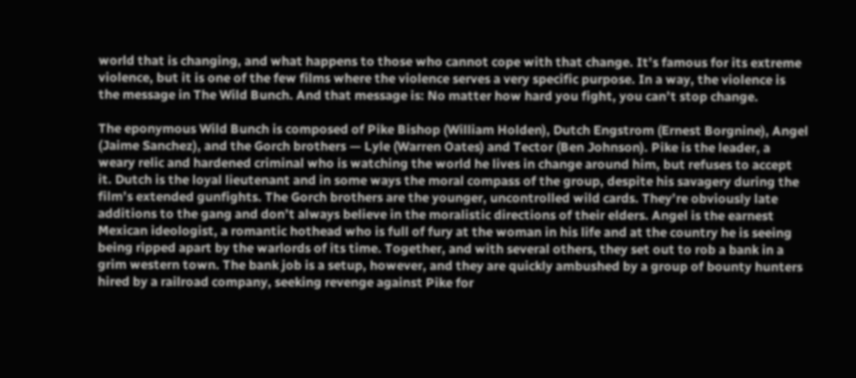world that is changing, and what happens to those who cannot cope with that change. It’s famous for its extreme violence, but it is one of the few films where the violence serves a very specific purpose. In a way, the violence is the message in The Wild Bunch. And that message is: No matter how hard you fight, you can’t stop change.

The eponymous Wild Bunch is composed of Pike Bishop (William Holden), Dutch Engstrom (Ernest Borgnine), Angel (Jaime Sanchez), and the Gorch brothers — Lyle (Warren Oates) and Tector (Ben Johnson). Pike is the leader, a weary relic and hardened criminal who is watching the world he lives in change around him, but refuses to accept it. Dutch is the loyal lieutenant and in some ways the moral compass of the group, despite his savagery during the film’s extended gunfights. The Gorch brothers are the younger, uncontrolled wild cards. They’re obviously late additions to the gang and don’t always believe in the moralistic directions of their elders. Angel is the earnest Mexican ideologist, a romantic hothead who is full of fury at the woman in his life and at the country he is seeing being ripped apart by the warlords of its time. Together, and with several others, they set out to rob a bank in a grim western town. The bank job is a setup, however, and they are quickly ambushed by a group of bounty hunters hired by a railroad company, seeking revenge against Pike for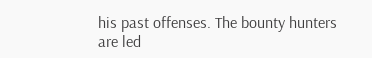his past offenses. The bounty hunters are led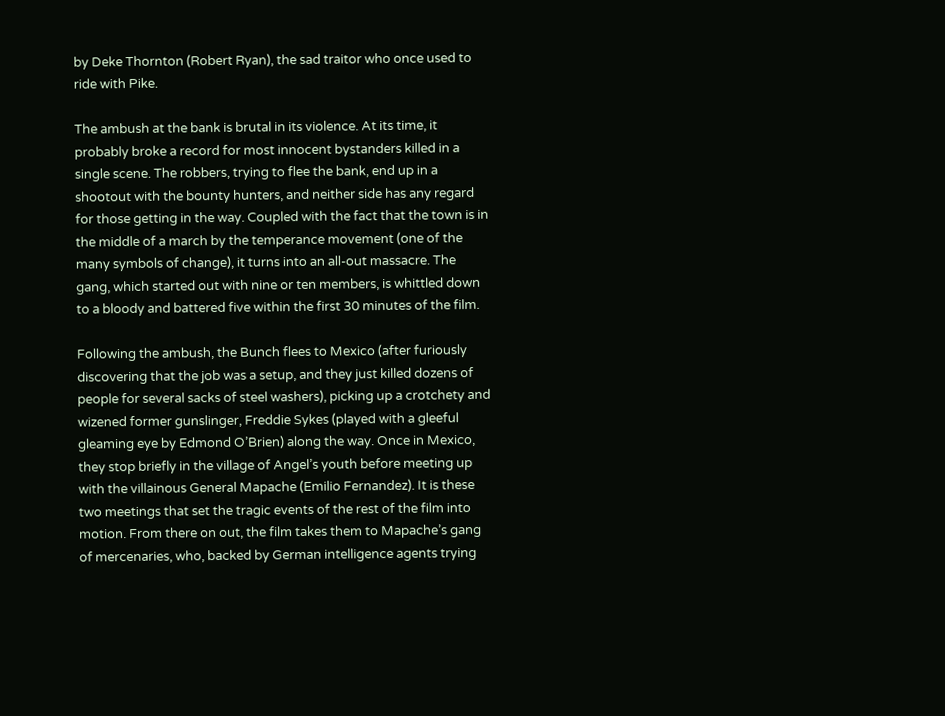by Deke Thornton (Robert Ryan), the sad traitor who once used to ride with Pike.

The ambush at the bank is brutal in its violence. At its time, it probably broke a record for most innocent bystanders killed in a single scene. The robbers, trying to flee the bank, end up in a shootout with the bounty hunters, and neither side has any regard for those getting in the way. Coupled with the fact that the town is in the middle of a march by the temperance movement (one of the many symbols of change), it turns into an all-out massacre. The gang, which started out with nine or ten members, is whittled down to a bloody and battered five within the first 30 minutes of the film.

Following the ambush, the Bunch flees to Mexico (after furiously discovering that the job was a setup, and they just killed dozens of people for several sacks of steel washers), picking up a crotchety and wizened former gunslinger, Freddie Sykes (played with a gleeful gleaming eye by Edmond O’Brien) along the way. Once in Mexico, they stop briefly in the village of Angel’s youth before meeting up with the villainous General Mapache (Emilio Fernandez). It is these two meetings that set the tragic events of the rest of the film into motion. From there on out, the film takes them to Mapache’s gang of mercenaries, who, backed by German intelligence agents trying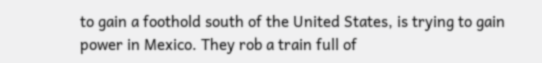to gain a foothold south of the United States, is trying to gain power in Mexico. They rob a train full of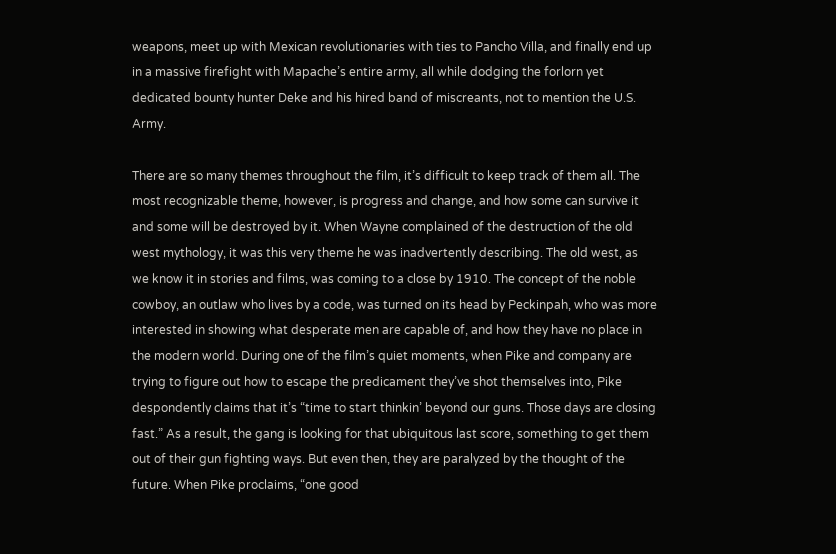weapons, meet up with Mexican revolutionaries with ties to Pancho Villa, and finally end up in a massive firefight with Mapache’s entire army, all while dodging the forlorn yet dedicated bounty hunter Deke and his hired band of miscreants, not to mention the U.S. Army.

There are so many themes throughout the film, it’s difficult to keep track of them all. The most recognizable theme, however, is progress and change, and how some can survive it and some will be destroyed by it. When Wayne complained of the destruction of the old west mythology, it was this very theme he was inadvertently describing. The old west, as we know it in stories and films, was coming to a close by 1910. The concept of the noble cowboy, an outlaw who lives by a code, was turned on its head by Peckinpah, who was more interested in showing what desperate men are capable of, and how they have no place in the modern world. During one of the film’s quiet moments, when Pike and company are trying to figure out how to escape the predicament they’ve shot themselves into, Pike despondently claims that it’s “time to start thinkin’ beyond our guns. Those days are closing fast.” As a result, the gang is looking for that ubiquitous last score, something to get them out of their gun fighting ways. But even then, they are paralyzed by the thought of the future. When Pike proclaims, “one good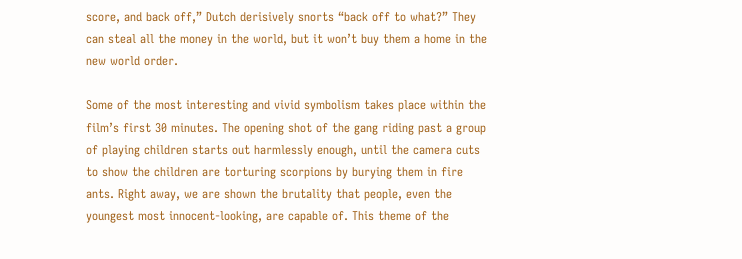score, and back off,” Dutch derisively snorts “back off to what?” They can steal all the money in the world, but it won’t buy them a home in the new world order.

Some of the most interesting and vivid symbolism takes place within the film’s first 30 minutes. The opening shot of the gang riding past a group of playing children starts out harmlessly enough, until the camera cuts to show the children are torturing scorpions by burying them in fire ants. Right away, we are shown the brutality that people, even the youngest most innocent-looking, are capable of. This theme of the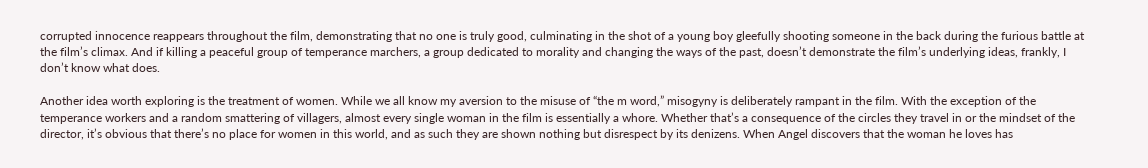corrupted innocence reappears throughout the film, demonstrating that no one is truly good, culminating in the shot of a young boy gleefully shooting someone in the back during the furious battle at the film’s climax. And if killing a peaceful group of temperance marchers, a group dedicated to morality and changing the ways of the past, doesn’t demonstrate the film’s underlying ideas, frankly, I don’t know what does.

Another idea worth exploring is the treatment of women. While we all know my aversion to the misuse of “the m word,” misogyny is deliberately rampant in the film. With the exception of the temperance workers and a random smattering of villagers, almost every single woman in the film is essentially a whore. Whether that’s a consequence of the circles they travel in or the mindset of the director, it’s obvious that there’s no place for women in this world, and as such they are shown nothing but disrespect by its denizens. When Angel discovers that the woman he loves has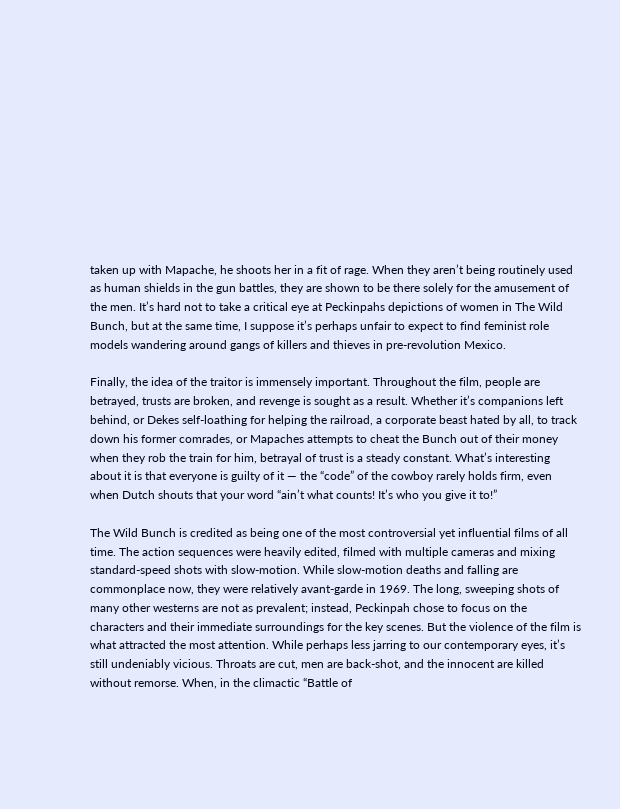taken up with Mapache, he shoots her in a fit of rage. When they aren’t being routinely used as human shields in the gun battles, they are shown to be there solely for the amusement of the men. It’s hard not to take a critical eye at Peckinpahs depictions of women in The Wild Bunch, but at the same time, I suppose it’s perhaps unfair to expect to find feminist role models wandering around gangs of killers and thieves in pre-revolution Mexico.

Finally, the idea of the traitor is immensely important. Throughout the film, people are betrayed, trusts are broken, and revenge is sought as a result. Whether it’s companions left behind, or Dekes self-loathing for helping the railroad, a corporate beast hated by all, to track down his former comrades, or Mapaches attempts to cheat the Bunch out of their money when they rob the train for him, betrayal of trust is a steady constant. What’s interesting about it is that everyone is guilty of it — the “code” of the cowboy rarely holds firm, even when Dutch shouts that your word “ain’t what counts! It’s who you give it to!”

The Wild Bunch is credited as being one of the most controversial yet influential films of all time. The action sequences were heavily edited, filmed with multiple cameras and mixing standard-speed shots with slow-motion. While slow-motion deaths and falling are commonplace now, they were relatively avant-garde in 1969. The long, sweeping shots of many other westerns are not as prevalent; instead, Peckinpah chose to focus on the characters and their immediate surroundings for the key scenes. But the violence of the film is what attracted the most attention. While perhaps less jarring to our contemporary eyes, it’s still undeniably vicious. Throats are cut, men are back-shot, and the innocent are killed without remorse. When, in the climactic “Battle of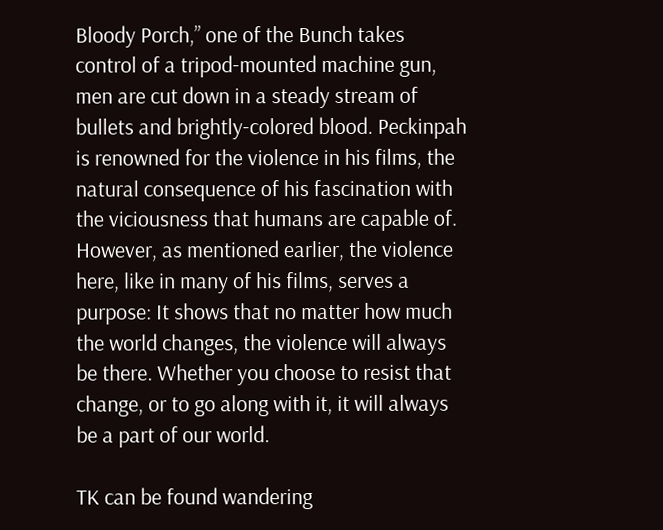Bloody Porch,” one of the Bunch takes control of a tripod-mounted machine gun, men are cut down in a steady stream of bullets and brightly-colored blood. Peckinpah is renowned for the violence in his films, the natural consequence of his fascination with the viciousness that humans are capable of. However, as mentioned earlier, the violence here, like in many of his films, serves a purpose: It shows that no matter how much the world changes, the violence will always be there. Whether you choose to resist that change, or to go along with it, it will always be a part of our world.

TK can be found wandering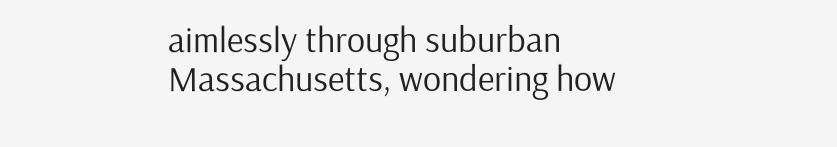aimlessly through suburban Massachusetts, wondering how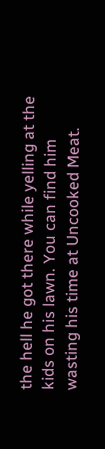the hell he got there while yelling at the kids on his lawn. You can find him wasting his time at Uncooked Meat.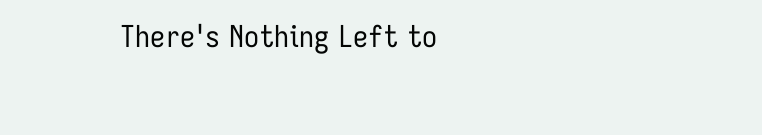There's Nothing Left to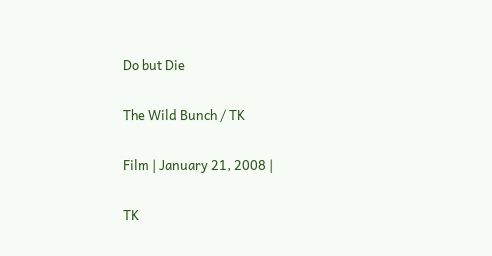Do but Die

The Wild Bunch / TK

Film | January 21, 2008 |

TK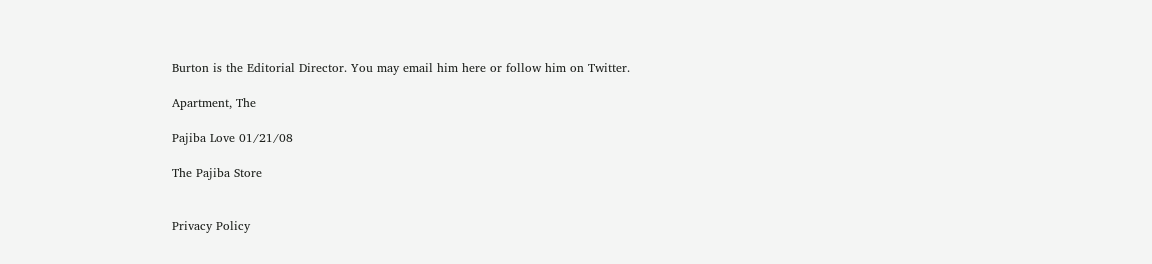Burton is the Editorial Director. You may email him here or follow him on Twitter.

Apartment, The

Pajiba Love 01/21/08

The Pajiba Store


Privacy Policy